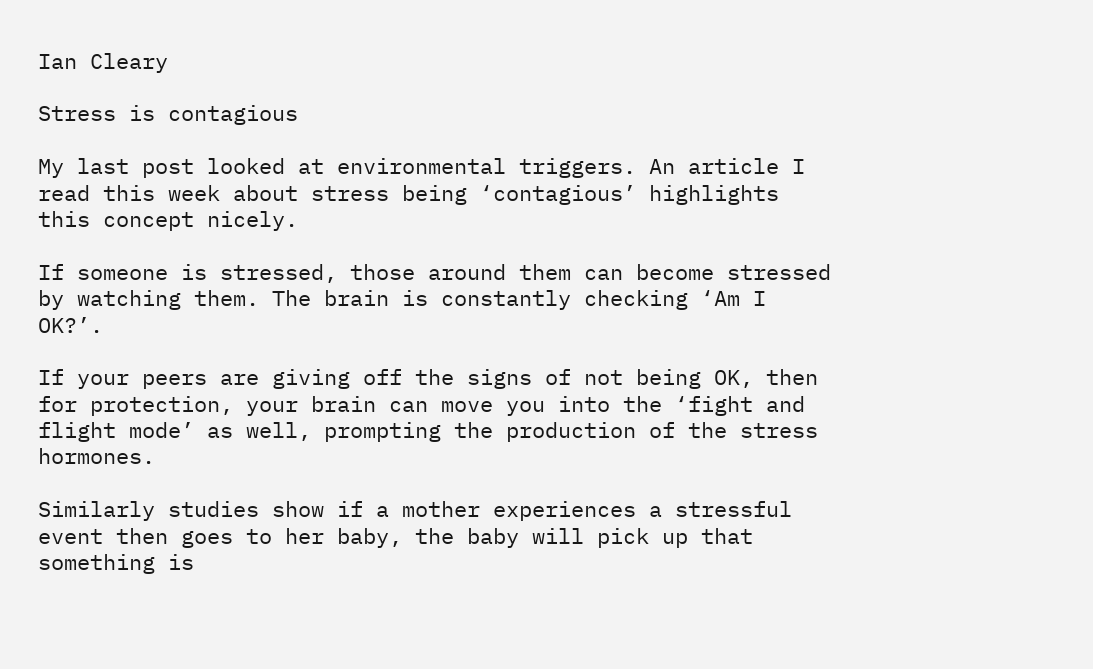Ian Cleary

Stress is contagious

My last post looked at environmental triggers. An article I read this week about stress being ‘contagious’ highlights this concept nicely.

If someone is stressed, those around them can become stressed by watching them. The brain is constantly checking ‘Am I OK?’.

If your peers are giving off the signs of not being OK, then for protection, your brain can move you into the ‘fight and flight mode’ as well, prompting the production of the stress hormones.

Similarly studies show if a mother experiences a stressful event then goes to her baby, the baby will pick up that something is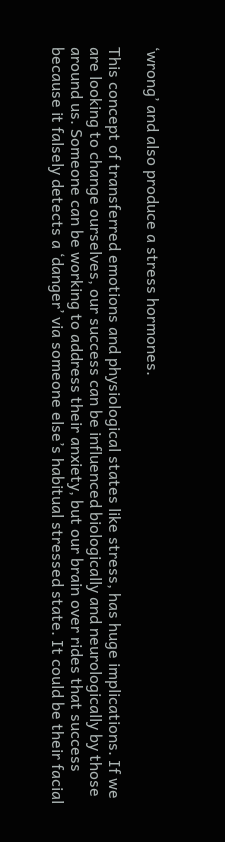‘wrong’ and also produce a stress hormones.

This concept of transferred emotions and physiological states like stress, has huge implications. If we are looking to change ourselves, our success can be influenced biologically and neurologically by those around us. Someone can be working to address their anxiety, but our brain over rides that success because it falsely detects a ‘danger’ via someone else’s habitual stressed state. It could be their facial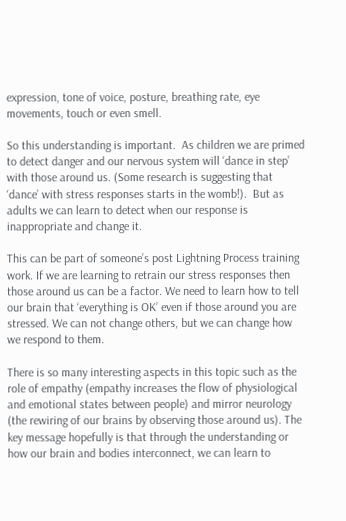expression, tone of voice, posture, breathing rate, eye movements, touch or even smell.

So this understanding is important.  As children we are primed to detect danger and our nervous system will ‘dance in step’ with those around us. (Some research is suggesting that ‘dance’ with stress responses starts in the womb!).  But as adults we can learn to detect when our response is inappropriate and change it.

This can be part of someone’s post Lightning Process training work. If we are learning to retrain our stress responses then those around us can be a factor. We need to learn how to tell our brain that ‘everything is OK’ even if those around you are stressed. We can not change others, but we can change how we respond to them.

There is so many interesting aspects in this topic such as the role of empathy (empathy increases the flow of physiological and emotional states between people) and mirror neurology (the rewiring of our brains by observing those around us). The key message hopefully is that through the understanding or how our brain and bodies interconnect, we can learn to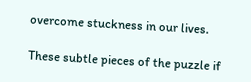overcome stuckness in our lives.

These subtle pieces of the puzzle if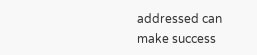addressed can make success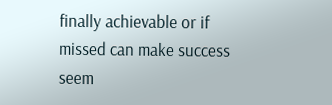finally achievable or if missed can make success seem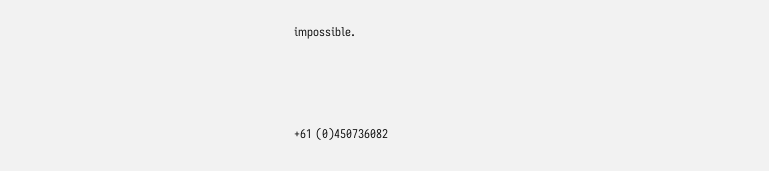impossible.



+61 (0)450736082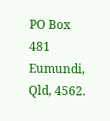PO Box 481
Eumundi, Qld, 4562.